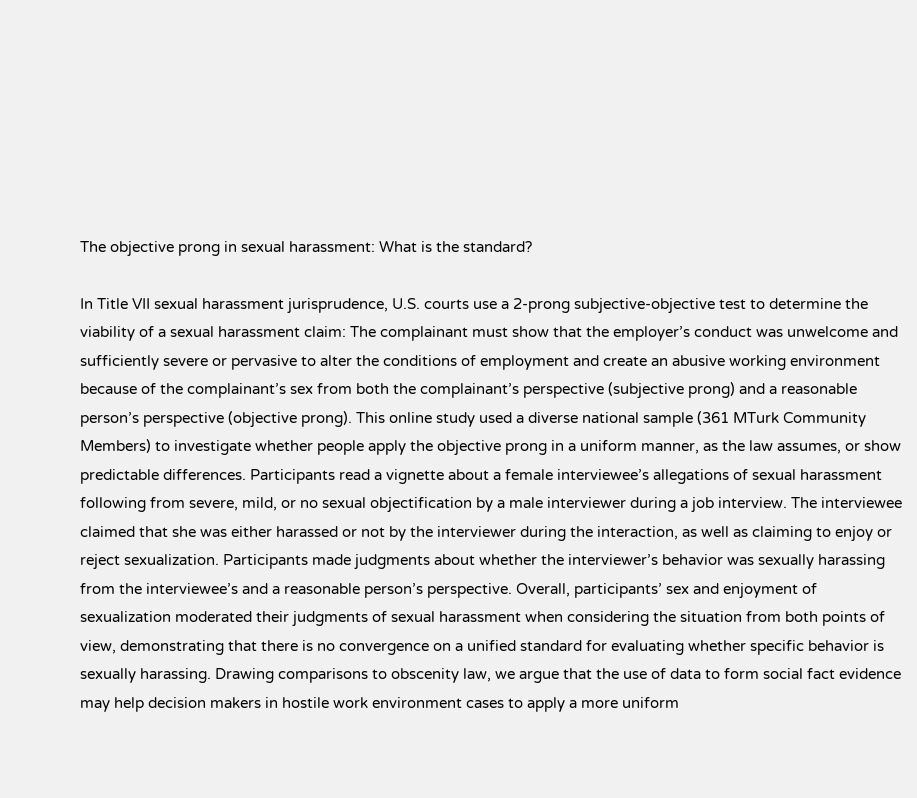The objective prong in sexual harassment: What is the standard?

In Title VII sexual harassment jurisprudence, U.S. courts use a 2-prong subjective-objective test to determine the viability of a sexual harassment claim: The complainant must show that the employer’s conduct was unwelcome and sufficiently severe or pervasive to alter the conditions of employment and create an abusive working environment because of the complainant’s sex from both the complainant’s perspective (subjective prong) and a reasonable person’s perspective (objective prong). This online study used a diverse national sample (361 MTurk Community Members) to investigate whether people apply the objective prong in a uniform manner, as the law assumes, or show predictable differences. Participants read a vignette about a female interviewee’s allegations of sexual harassment following from severe, mild, or no sexual objectification by a male interviewer during a job interview. The interviewee claimed that she was either harassed or not by the interviewer during the interaction, as well as claiming to enjoy or reject sexualization. Participants made judgments about whether the interviewer’s behavior was sexually harassing from the interviewee’s and a reasonable person’s perspective. Overall, participants’ sex and enjoyment of sexualization moderated their judgments of sexual harassment when considering the situation from both points of view, demonstrating that there is no convergence on a unified standard for evaluating whether specific behavior is sexually harassing. Drawing comparisons to obscenity law, we argue that the use of data to form social fact evidence may help decision makers in hostile work environment cases to apply a more uniform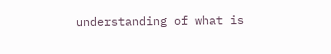understanding of what is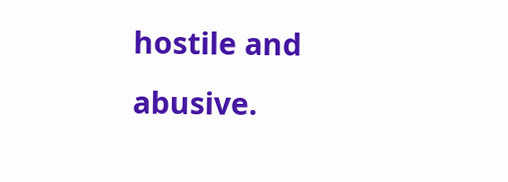hostile and abusive.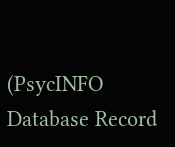(PsycINFO Database Record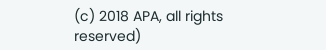(c) 2018 APA, all rights reserved)